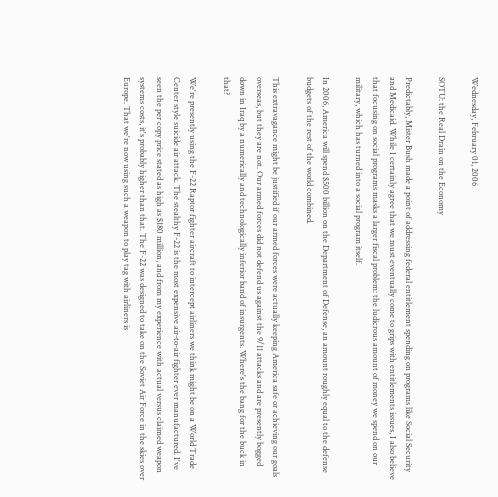Wednesday, February 01, 2006

SOTU: the Real Drain on the Economy

Predictably, Mister Bush made a point of addressing federal entitlement spending on programs like Social Security and Medicaid. While I certainly agree that we must eventually come to grips with entitlements issues, I also believe that focusing on social programs masks a larger fiscal problem: the ludicrous amount of money we spend on our military, which has turned into a social program itself.

In 2006, America will spend $500 billion on the Department of Defense, an amount roughly equal to the defense budgets of the rest of the world combined.

This extravagance might be justified if our armed forces were actually keeping America safe or achieving our goals overseas, but they are not. Our armed forces did not defend us against the 9/11 attacks and are presently bogged down in Iraq by a numerically and technologically inferior band of insurgents. Where's the bang for the buck in that?

We're presently using the F-22 Raptor fighter aircraft to intercept airliners we think might be on a World Trade Center style suicide air attack. The stealthy F-22 is the most expensive air-to-air fighter ever manufactured. I've seen the per copy price stated as high as $180 million, and from my experience with actual versus claimed weapon systems costs, it's probably higher than that. The F-22 was designed to take on the Soviet Air Force in the skies over Europe. That we're now using such a weapon to play tag with airliners is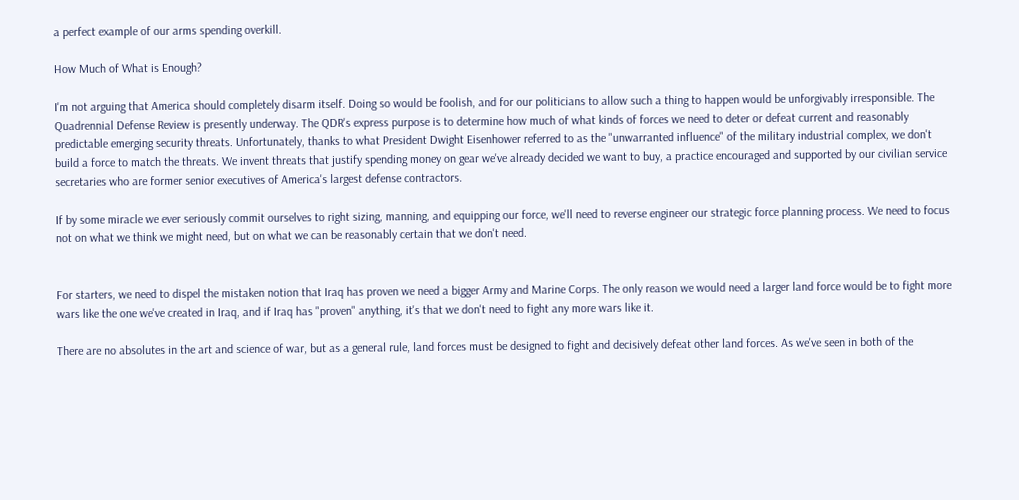a perfect example of our arms spending overkill.

How Much of What is Enough?

I'm not arguing that America should completely disarm itself. Doing so would be foolish, and for our politicians to allow such a thing to happen would be unforgivably irresponsible. The Quadrennial Defense Review is presently underway. The QDR's express purpose is to determine how much of what kinds of forces we need to deter or defeat current and reasonably predictable emerging security threats. Unfortunately, thanks to what President Dwight Eisenhower referred to as the "unwarranted influence" of the military industrial complex, we don't build a force to match the threats. We invent threats that justify spending money on gear we've already decided we want to buy, a practice encouraged and supported by our civilian service secretaries who are former senior executives of America's largest defense contractors.

If by some miracle we ever seriously commit ourselves to right sizing, manning, and equipping our force, we'll need to reverse engineer our strategic force planning process. We need to focus not on what we think we might need, but on what we can be reasonably certain that we don't need.


For starters, we need to dispel the mistaken notion that Iraq has proven we need a bigger Army and Marine Corps. The only reason we would need a larger land force would be to fight more wars like the one we've created in Iraq, and if Iraq has "proven" anything, it's that we don't need to fight any more wars like it.

There are no absolutes in the art and science of war, but as a general rule, land forces must be designed to fight and decisively defeat other land forces. As we've seen in both of the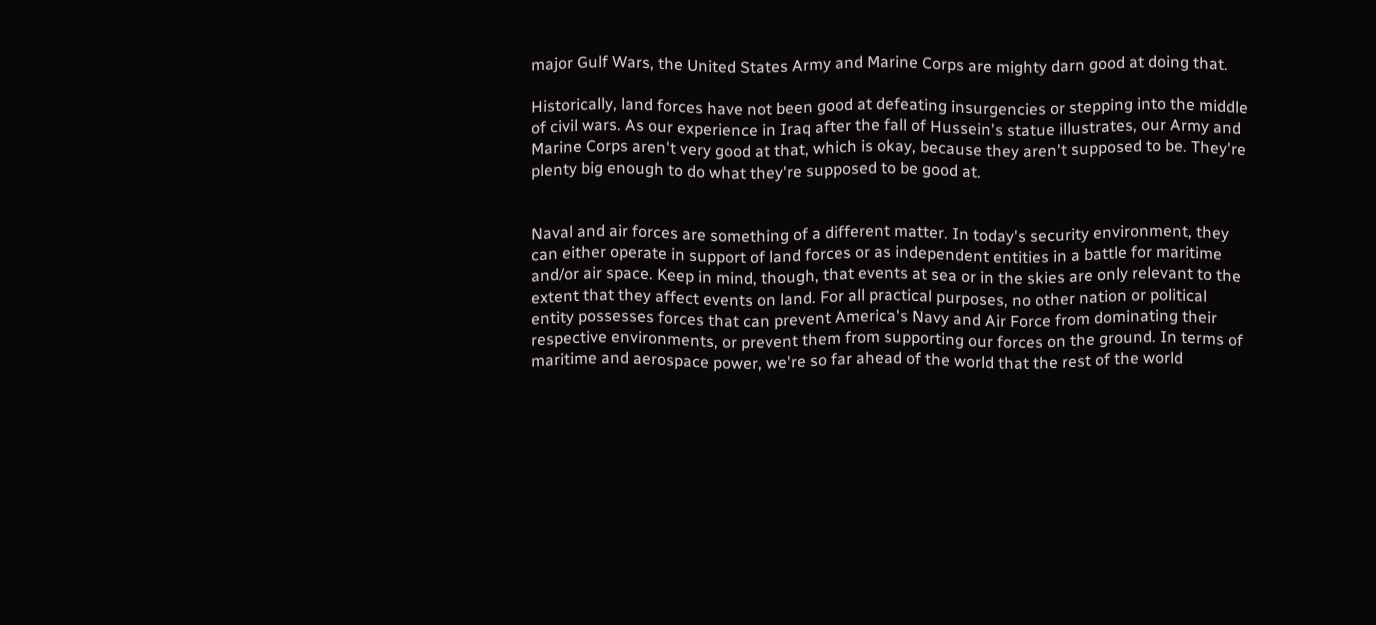major Gulf Wars, the United States Army and Marine Corps are mighty darn good at doing that.

Historically, land forces have not been good at defeating insurgencies or stepping into the middle of civil wars. As our experience in Iraq after the fall of Hussein's statue illustrates, our Army and Marine Corps aren't very good at that, which is okay, because they aren't supposed to be. They're plenty big enough to do what they're supposed to be good at.


Naval and air forces are something of a different matter. In today's security environment, they can either operate in support of land forces or as independent entities in a battle for maritime and/or air space. Keep in mind, though, that events at sea or in the skies are only relevant to the extent that they affect events on land. For all practical purposes, no other nation or political entity possesses forces that can prevent America's Navy and Air Force from dominating their respective environments, or prevent them from supporting our forces on the ground. In terms of maritime and aerospace power, we're so far ahead of the world that the rest of the world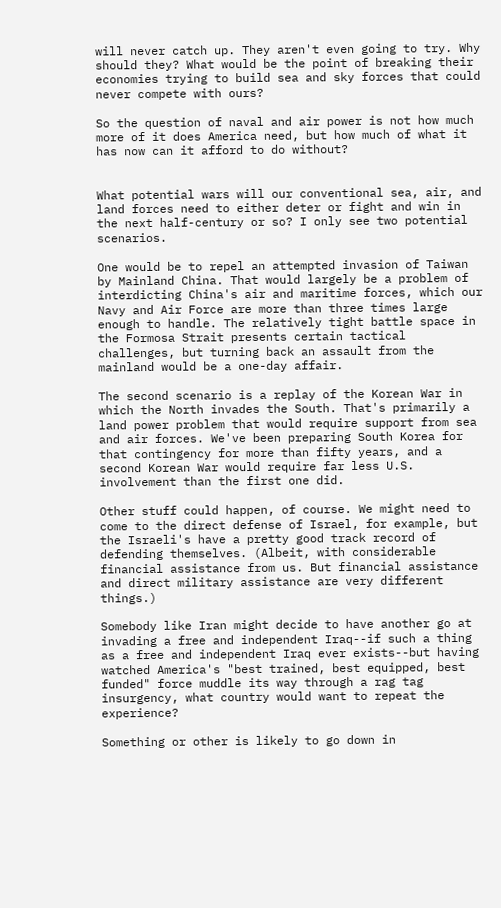will never catch up. They aren't even going to try. Why should they? What would be the point of breaking their economies trying to build sea and sky forces that could never compete with ours?

So the question of naval and air power is not how much more of it does America need, but how much of what it has now can it afford to do without?


What potential wars will our conventional sea, air, and land forces need to either deter or fight and win in the next half-century or so? I only see two potential scenarios.

One would be to repel an attempted invasion of Taiwan by Mainland China. That would largely be a problem of interdicting China's air and maritime forces, which our Navy and Air Force are more than three times large enough to handle. The relatively tight battle space in the Formosa Strait presents certain tactical challenges, but turning back an assault from the mainland would be a one-day affair.

The second scenario is a replay of the Korean War in which the North invades the South. That's primarily a land power problem that would require support from sea and air forces. We've been preparing South Korea for that contingency for more than fifty years, and a second Korean War would require far less U.S. involvement than the first one did.

Other stuff could happen, of course. We might need to come to the direct defense of Israel, for example, but the Israeli's have a pretty good track record of defending themselves. (Albeit, with considerable financial assistance from us. But financial assistance and direct military assistance are very different things.)

Somebody like Iran might decide to have another go at invading a free and independent Iraq--if such a thing as a free and independent Iraq ever exists--but having watched America's "best trained, best equipped, best funded" force muddle its way through a rag tag insurgency, what country would want to repeat the experience?

Something or other is likely to go down in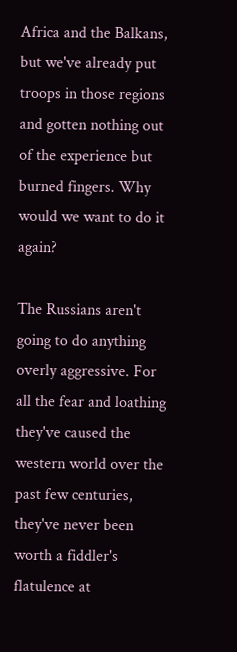Africa and the Balkans, but we've already put troops in those regions and gotten nothing out of the experience but burned fingers. Why would we want to do it again?

The Russians aren't going to do anything overly aggressive. For all the fear and loathing they've caused the western world over the past few centuries, they've never been worth a fiddler's flatulence at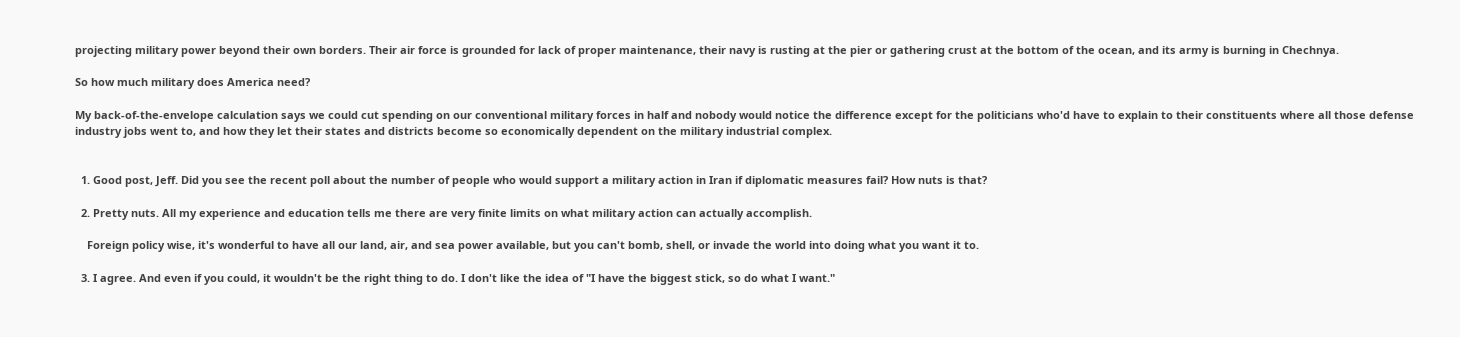projecting military power beyond their own borders. Their air force is grounded for lack of proper maintenance, their navy is rusting at the pier or gathering crust at the bottom of the ocean, and its army is burning in Chechnya.

So how much military does America need?

My back-of-the-envelope calculation says we could cut spending on our conventional military forces in half and nobody would notice the difference except for the politicians who'd have to explain to their constituents where all those defense industry jobs went to, and how they let their states and districts become so economically dependent on the military industrial complex.


  1. Good post, Jeff. Did you see the recent poll about the number of people who would support a military action in Iran if diplomatic measures fail? How nuts is that?

  2. Pretty nuts. All my experience and education tells me there are very finite limits on what military action can actually accomplish.

    Foreign policy wise, it's wonderful to have all our land, air, and sea power available, but you can't bomb, shell, or invade the world into doing what you want it to.

  3. I agree. And even if you could, it wouldn't be the right thing to do. I don't like the idea of "I have the biggest stick, so do what I want."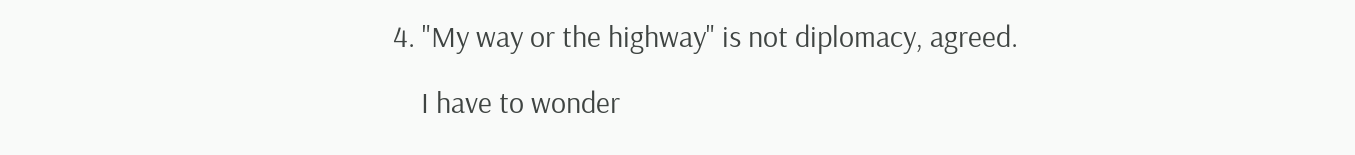4. "My way or the highway" is not diplomacy, agreed.

    I have to wonder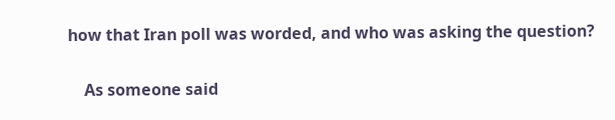how that Iran poll was worded, and who was asking the question?

    As someone said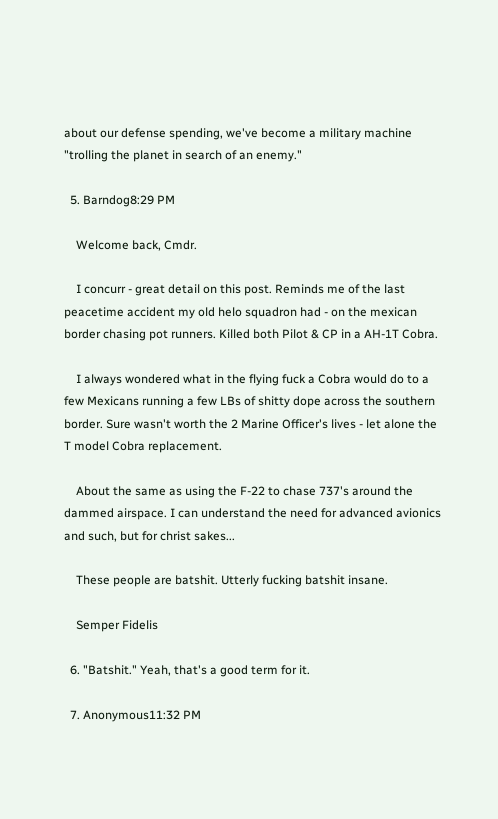about our defense spending, we've become a military machine "trolling the planet in search of an enemy."

  5. Barndog8:29 PM

    Welcome back, Cmdr.

    I concurr - great detail on this post. Reminds me of the last peacetime accident my old helo squadron had - on the mexican border chasing pot runners. Killed both Pilot & CP in a AH-1T Cobra.

    I always wondered what in the flying fuck a Cobra would do to a few Mexicans running a few LBs of shitty dope across the southern border. Sure wasn't worth the 2 Marine Officer's lives - let alone the T model Cobra replacement.

    About the same as using the F-22 to chase 737's around the dammed airspace. I can understand the need for advanced avionics and such, but for christ sakes...

    These people are batshit. Utterly fucking batshit insane.

    Semper Fidelis

  6. "Batshit." Yeah, that's a good term for it.

  7. Anonymous11:32 PM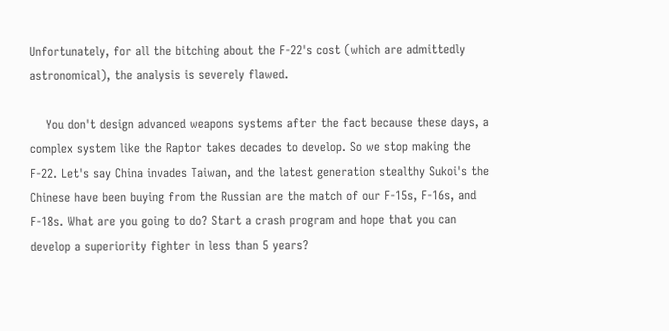Unfortunately, for all the bitching about the F-22's cost (which are admittedly astronomical), the analysis is severely flawed.

    You don't design advanced weapons systems after the fact because these days, a complex system like the Raptor takes decades to develop. So we stop making the F-22. Let's say China invades Taiwan, and the latest generation stealthy Sukoi's the Chinese have been buying from the Russian are the match of our F-15s, F-16s, and F-18s. What are you going to do? Start a crash program and hope that you can develop a superiority fighter in less than 5 years?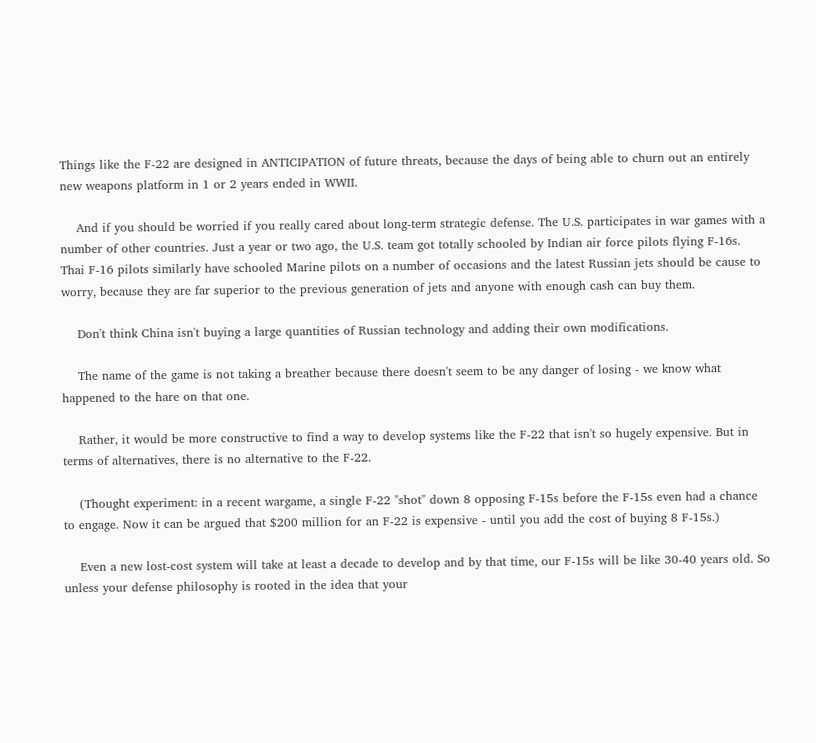Things like the F-22 are designed in ANTICIPATION of future threats, because the days of being able to churn out an entirely new weapons platform in 1 or 2 years ended in WWII.

    And if you should be worried if you really cared about long-term strategic defense. The U.S. participates in war games with a number of other countries. Just a year or two ago, the U.S. team got totally schooled by Indian air force pilots flying F-16s. Thai F-16 pilots similarly have schooled Marine pilots on a number of occasions and the latest Russian jets should be cause to worry, because they are far superior to the previous generation of jets and anyone with enough cash can buy them.

    Don't think China isn't buying a large quantities of Russian technology and adding their own modifications.

    The name of the game is not taking a breather because there doesn't seem to be any danger of losing - we know what happened to the hare on that one.

    Rather, it would be more constructive to find a way to develop systems like the F-22 that isn't so hugely expensive. But in terms of alternatives, there is no alternative to the F-22.

    (Thought experiment: in a recent wargame, a single F-22 "shot" down 8 opposing F-15s before the F-15s even had a chance to engage. Now it can be argued that $200 million for an F-22 is expensive - until you add the cost of buying 8 F-15s.)

    Even a new lost-cost system will take at least a decade to develop and by that time, our F-15s will be like 30-40 years old. So unless your defense philosophy is rooted in the idea that your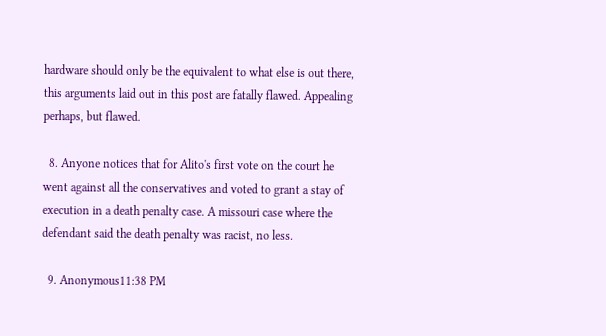hardware should only be the equivalent to what else is out there, this arguments laid out in this post are fatally flawed. Appealing perhaps, but flawed.

  8. Anyone notices that for Alito's first vote on the court he went against all the conservatives and voted to grant a stay of execution in a death penalty case. A missouri case where the defendant said the death penalty was racist, no less.

  9. Anonymous11:38 PM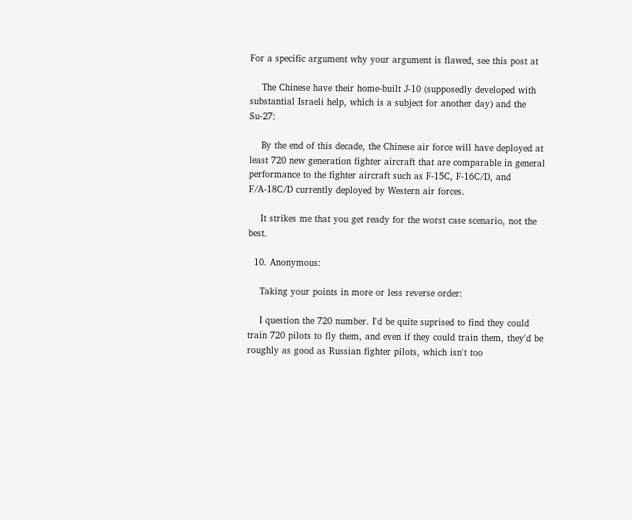For a specific argument why your argument is flawed, see this post at

    The Chinese have their home-built J-10 (supposedly developed with substantial Israeli help, which is a subject for another day) and the Su-27:

    By the end of this decade, the Chinese air force will have deployed at least 720 new generation fighter aircraft that are comparable in general performance to the fighter aircraft such as F-15C, F-16C/D, and F/A-18C/D currently deployed by Western air forces.

    It strikes me that you get ready for the worst case scenario, not the best.

  10. Anonymous:

    Taking your points in more or less reverse order:

    I question the 720 number. I'd be quite suprised to find they could train 720 pilots to fly them, and even if they could train them, they'd be roughly as good as Russian fighter pilots, which isn't too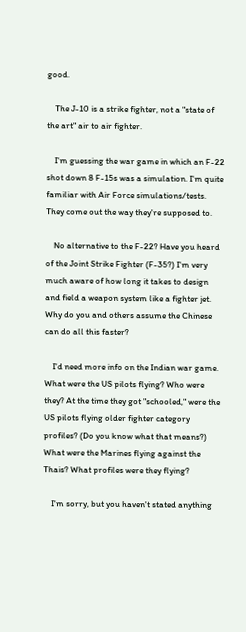good.

    The J-10 is a strike fighter, not a "state of the art" air to air fighter.

    I'm guessing the war game in which an F-22 shot down 8 F-15s was a simulation. I'm quite familiar with Air Force simulations/tests. They come out the way they're supposed to.

    No alternative to the F-22? Have you heard of the Joint Strike Fighter (F-35?) I'm very much aware of how long it takes to design and field a weapon system like a fighter jet. Why do you and others assume the Chinese can do all this faster?

    I'd need more info on the Indian war game. What were the US pilots flying? Who were they? At the time they got "schooled," were the US pilots flying older fighter category profiles? (Do you know what that means?) What were the Marines flying against the Thais? What profiles were they flying?

    I'm sorry, but you haven't stated anything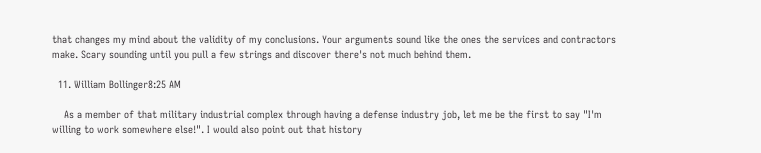that changes my mind about the validity of my conclusions. Your arguments sound like the ones the services and contractors make. Scary sounding until you pull a few strings and discover there's not much behind them.

  11. William Bollinger8:25 AM

    As a member of that military industrial complex through having a defense industry job, let me be the first to say "I'm willing to work somewhere else!". I would also point out that history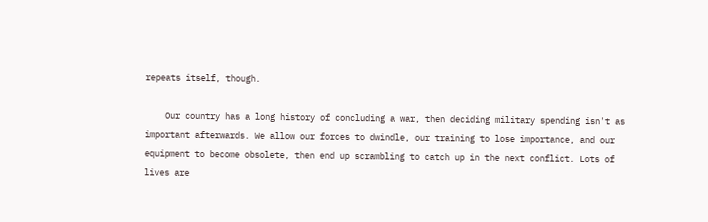repeats itself, though.

    Our country has a long history of concluding a war, then deciding military spending isn't as important afterwards. We allow our forces to dwindle, our training to lose importance, and our equipment to become obsolete, then end up scrambling to catch up in the next conflict. Lots of lives are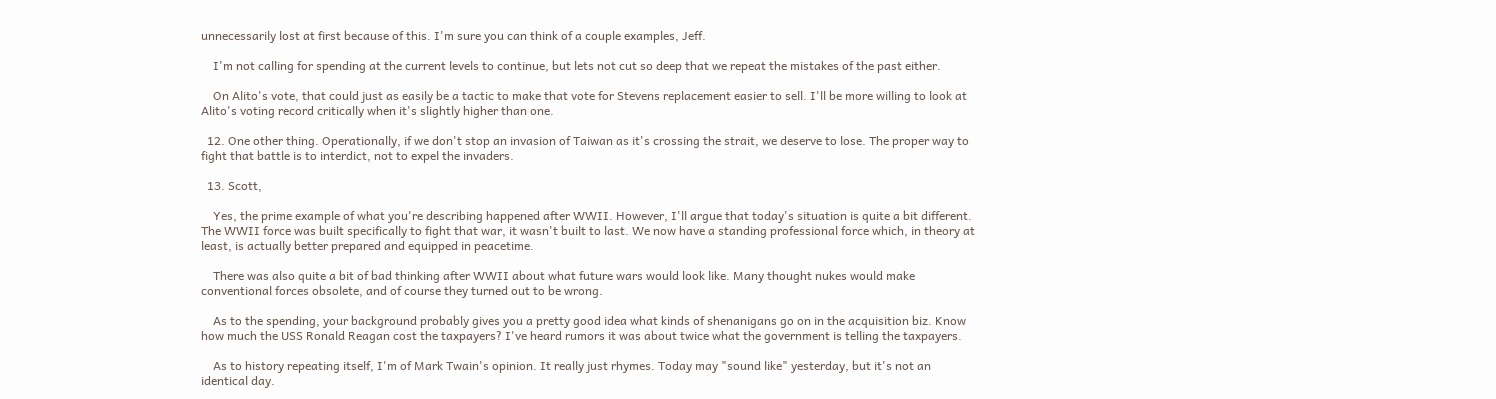unnecessarily lost at first because of this. I'm sure you can think of a couple examples, Jeff.

    I'm not calling for spending at the current levels to continue, but lets not cut so deep that we repeat the mistakes of the past either.

    On Alito's vote, that could just as easily be a tactic to make that vote for Stevens replacement easier to sell. I'll be more willing to look at Alito's voting record critically when it's slightly higher than one.

  12. One other thing. Operationally, if we don't stop an invasion of Taiwan as it's crossing the strait, we deserve to lose. The proper way to fight that battle is to interdict, not to expel the invaders.

  13. Scott,

    Yes, the prime example of what you're describing happened after WWII. However, I'll argue that today's situation is quite a bit different. The WWII force was built specifically to fight that war, it wasn't built to last. We now have a standing professional force which, in theory at least, is actually better prepared and equipped in peacetime.

    There was also quite a bit of bad thinking after WWII about what future wars would look like. Many thought nukes would make conventional forces obsolete, and of course they turned out to be wrong.

    As to the spending, your background probably gives you a pretty good idea what kinds of shenanigans go on in the acquisition biz. Know how much the USS Ronald Reagan cost the taxpayers? I've heard rumors it was about twice what the government is telling the taxpayers.

    As to history repeating itself, I'm of Mark Twain's opinion. It really just rhymes. Today may "sound like" yesterday, but it's not an identical day.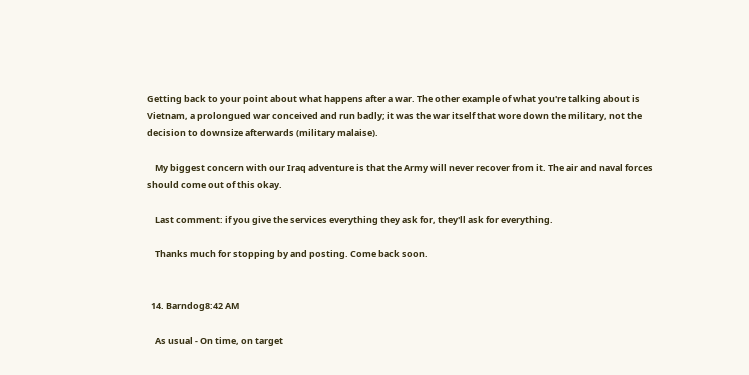Getting back to your point about what happens after a war. The other example of what you're talking about is Vietnam, a prolongued war conceived and run badly; it was the war itself that wore down the military, not the decision to downsize afterwards (military malaise).

    My biggest concern with our Iraq adventure is that the Army will never recover from it. The air and naval forces should come out of this okay.

    Last comment: if you give the services everything they ask for, they'll ask for everything.

    Thanks much for stopping by and posting. Come back soon.


  14. Barndog8:42 AM

    As usual - On time, on target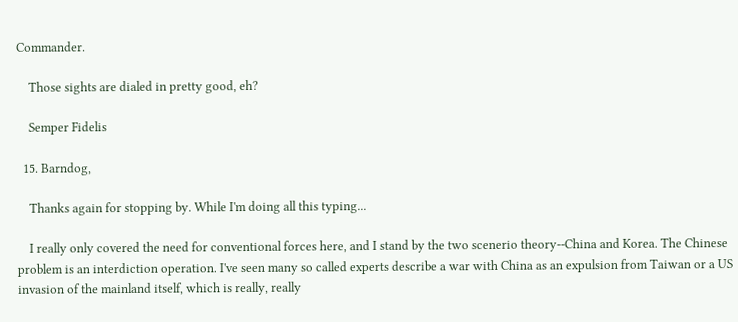Commander.

    Those sights are dialed in pretty good, eh?

    Semper Fidelis

  15. Barndog,

    Thanks again for stopping by. While I'm doing all this typing...

    I really only covered the need for conventional forces here, and I stand by the two scenerio theory--China and Korea. The Chinese problem is an interdiction operation. I've seen many so called experts describe a war with China as an expulsion from Taiwan or a US invasion of the mainland itself, which is really, really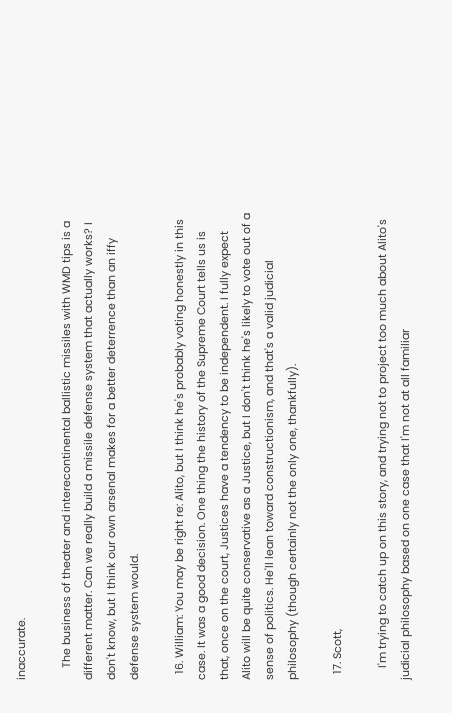inaccurate.

    The business of theater and interecontinental ballistic missiles with WMD tips is a different matter. Can we really build a missile defense system that actually works? I don't know, but I think our own arsenal makes for a better deterrence than an iffy defense system would.

  16. William: You may be right re: Alito, but I think he's probably voting honestly in this case. It was a good decision. One thing the history of the Supreme Court tells us is that, once on the court, Justices have a tendency to be independent. I fully expect Alito will be quite conservative as a Justice, but I don't think he's likely to vote out of a sense of politics. He'll lean toward constructionism, and that's a valid judicial philosophy (though certainly not the only one, thankfully).

  17. Scott,

    I'm trying to catch up on this story, and trying not to project too much about Alito's judicial philosophy based on one case that I'm not at all familiar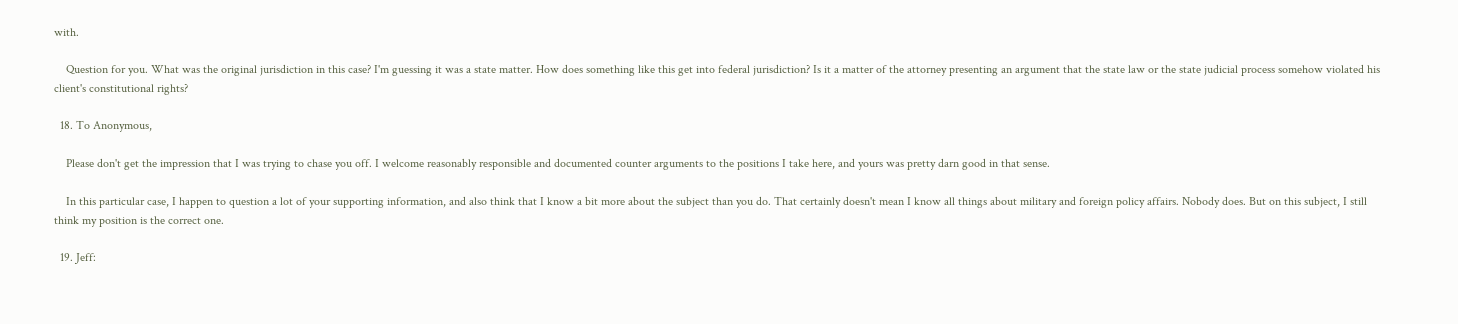with.

    Question for you. What was the original jurisdiction in this case? I'm guessing it was a state matter. How does something like this get into federal jurisdiction? Is it a matter of the attorney presenting an argument that the state law or the state judicial process somehow violated his client's constitutional rights?

  18. To Anonymous,

    Please don't get the impression that I was trying to chase you off. I welcome reasonably responsible and documented counter arguments to the positions I take here, and yours was pretty darn good in that sense.

    In this particular case, I happen to question a lot of your supporting information, and also think that I know a bit more about the subject than you do. That certainly doesn't mean I know all things about military and foreign policy affairs. Nobody does. But on this subject, I still think my position is the correct one.

  19. Jeff: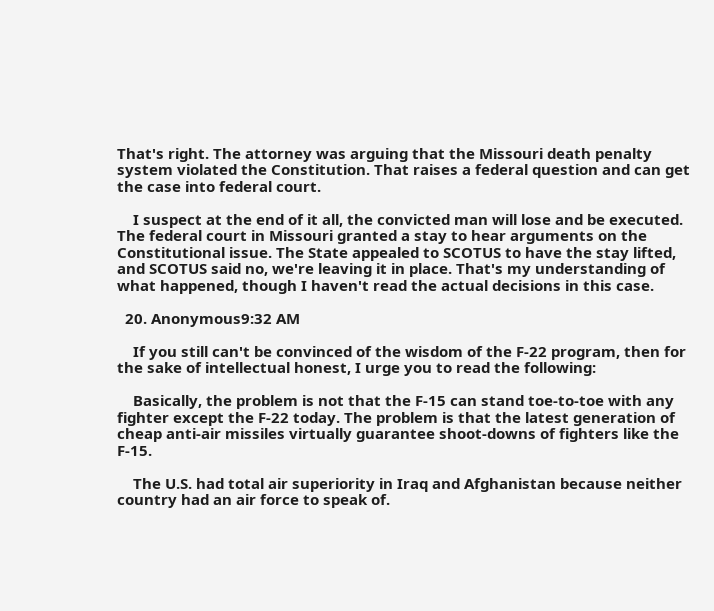That's right. The attorney was arguing that the Missouri death penalty system violated the Constitution. That raises a federal question and can get the case into federal court.

    I suspect at the end of it all, the convicted man will lose and be executed. The federal court in Missouri granted a stay to hear arguments on the Constitutional issue. The State appealed to SCOTUS to have the stay lifted, and SCOTUS said no, we're leaving it in place. That's my understanding of what happened, though I haven't read the actual decisions in this case.

  20. Anonymous9:32 AM

    If you still can't be convinced of the wisdom of the F-22 program, then for the sake of intellectual honest, I urge you to read the following:

    Basically, the problem is not that the F-15 can stand toe-to-toe with any fighter except the F-22 today. The problem is that the latest generation of cheap anti-air missiles virtually guarantee shoot-downs of fighters like the F-15.

    The U.S. had total air superiority in Iraq and Afghanistan because neither country had an air force to speak of.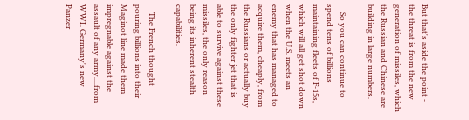But that's aside the point - the threat is from the new generation of missiles, which the Russian and Chinese are building in large numbers.

    So you can continue to spend tens of billions maintaining fleets of F-15s, which will all get shot down when the U.S. meets an enemy that has managed to acquire them, cheaply, from the Russians or actually buy the only fighter jet that is able to survive against these missiles, the only reason being its inherent stealth capabilities.

    The French thought pouring billions into their Maginot line made them impregnable against the assault of any army....from WWI. Germany's new Panzer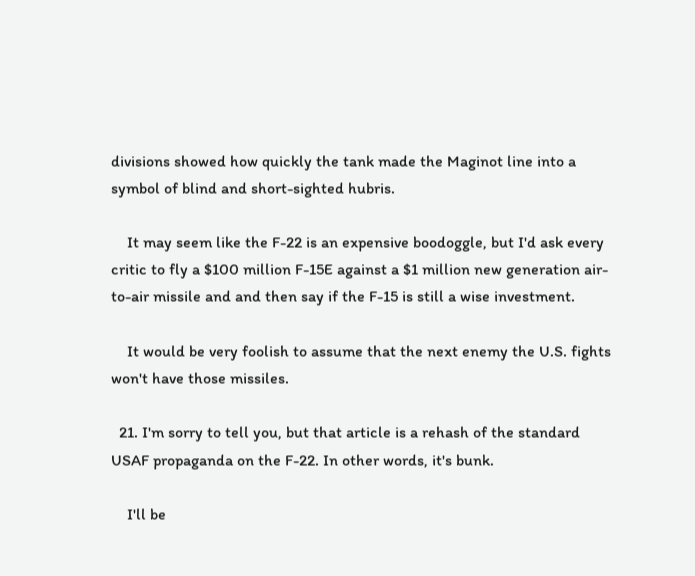divisions showed how quickly the tank made the Maginot line into a symbol of blind and short-sighted hubris.

    It may seem like the F-22 is an expensive boodoggle, but I'd ask every critic to fly a $100 million F-15E against a $1 million new generation air-to-air missile and and then say if the F-15 is still a wise investment.

    It would be very foolish to assume that the next enemy the U.S. fights won't have those missiles.

  21. I'm sorry to tell you, but that article is a rehash of the standard USAF propaganda on the F-22. In other words, it's bunk.

    I'll be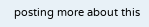posting more about this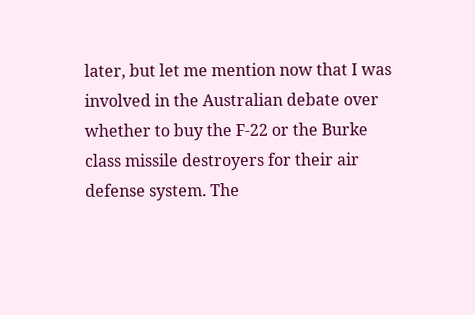later, but let me mention now that I was involved in the Australian debate over whether to buy the F-22 or the Burke class missile destroyers for their air defense system. The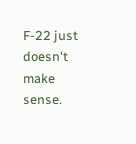F-22 just doesn't make sense.